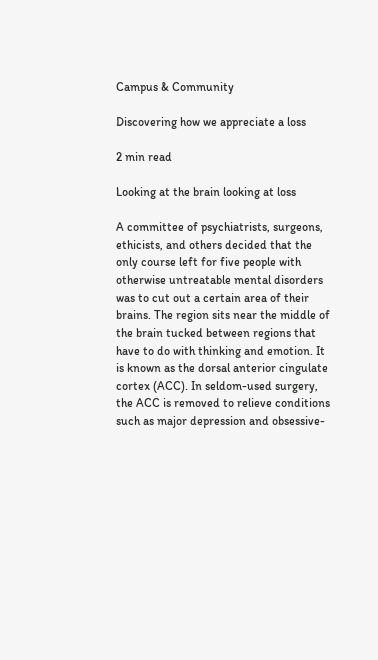Campus & Community

Discovering how we appreciate a loss

2 min read

Looking at the brain looking at loss

A committee of psychiatrists, surgeons, ethicists, and others decided that the only course left for five people with otherwise untreatable mental disorders was to cut out a certain area of their brains. The region sits near the middle of the brain tucked between regions that have to do with thinking and emotion. It is known as the dorsal anterior cingulate cortex (ACC). In seldom-used surgery, the ACC is removed to relieve conditions such as major depression and obsessive-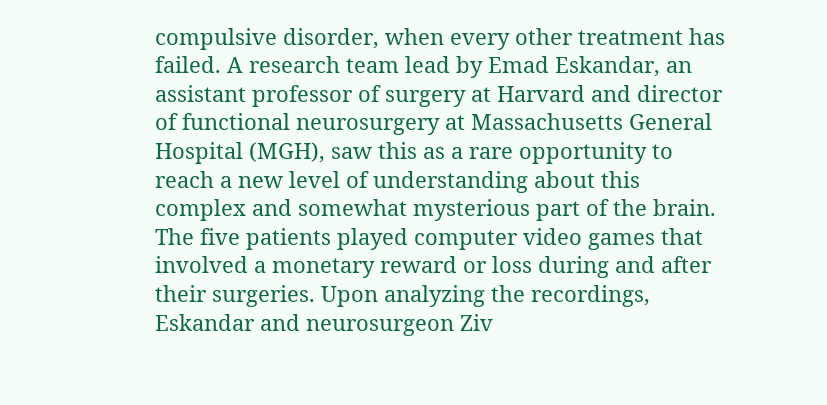compulsive disorder, when every other treatment has failed. A research team lead by Emad Eskandar, an assistant professor of surgery at Harvard and director of functional neurosurgery at Massachusetts General Hospital (MGH), saw this as a rare opportunity to reach a new level of understanding about this complex and somewhat mysterious part of the brain. The five patients played computer video games that involved a monetary reward or loss during and after their surgeries. Upon analyzing the recordings, Eskandar and neurosurgeon Ziv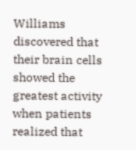Williams discovered that their brain cells showed the greatest activity when patients realized that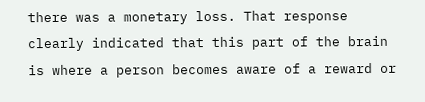there was a monetary loss. That response clearly indicated that this part of the brain is where a person becomes aware of a reward or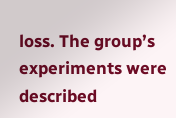loss. The group’s experiments were described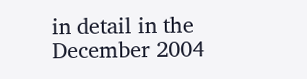in detail in the December 2004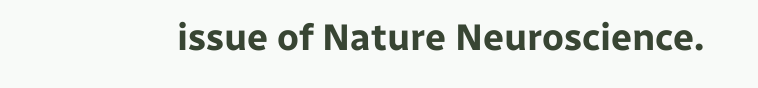issue of Nature Neuroscience.